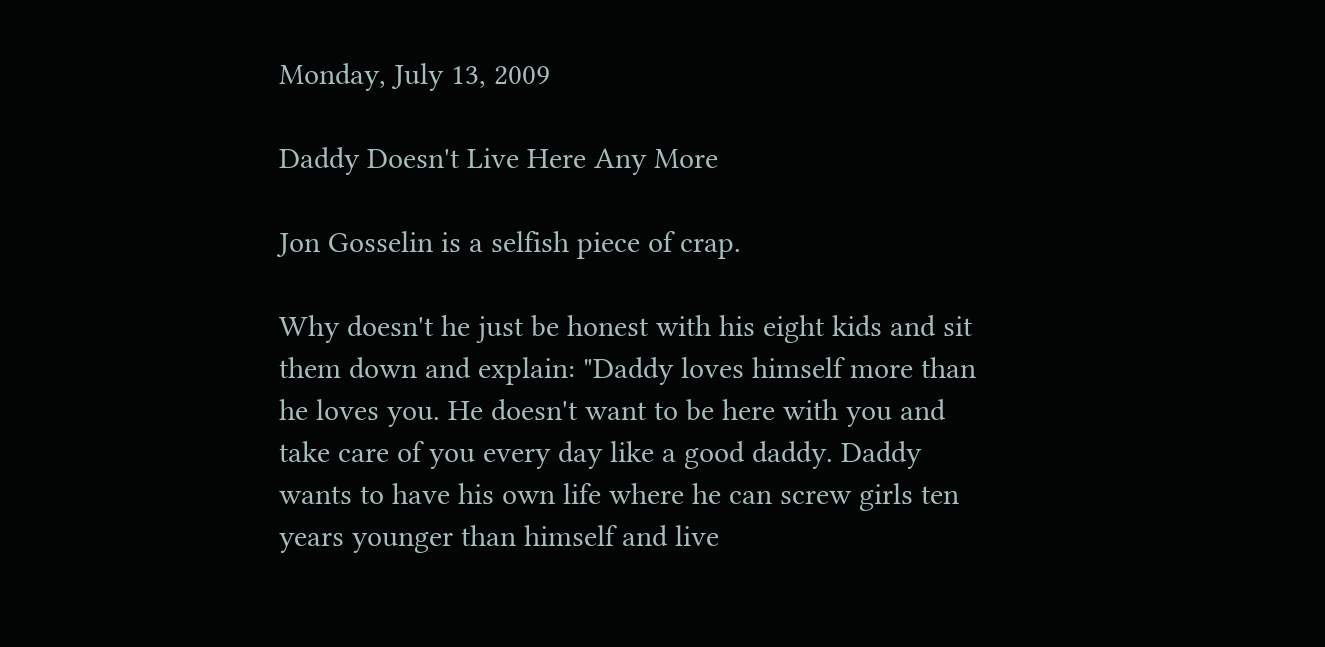Monday, July 13, 2009

Daddy Doesn't Live Here Any More

Jon Gosselin is a selfish piece of crap.

Why doesn't he just be honest with his eight kids and sit them down and explain: "Daddy loves himself more than he loves you. He doesn't want to be here with you and take care of you every day like a good daddy. Daddy wants to have his own life where he can screw girls ten years younger than himself and live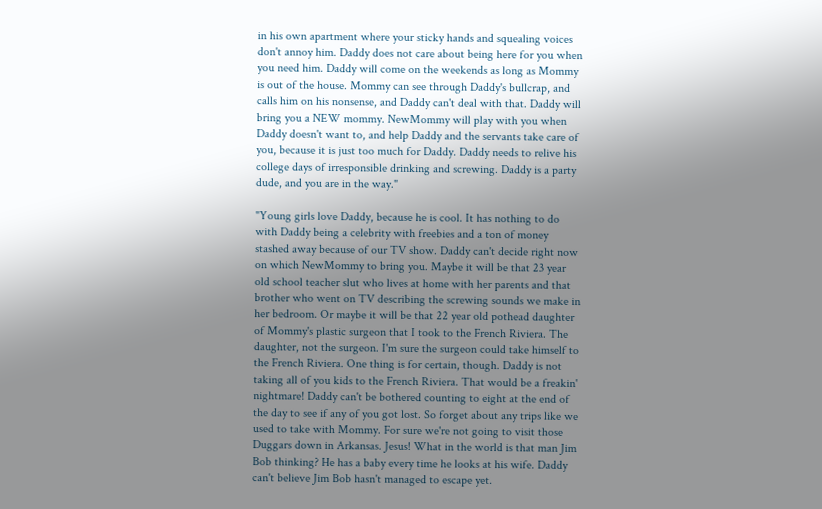in his own apartment where your sticky hands and squealing voices don't annoy him. Daddy does not care about being here for you when you need him. Daddy will come on the weekends as long as Mommy is out of the house. Mommy can see through Daddy's bullcrap, and calls him on his nonsense, and Daddy can't deal with that. Daddy will bring you a NEW mommy. NewMommy will play with you when Daddy doesn't want to, and help Daddy and the servants take care of you, because it is just too much for Daddy. Daddy needs to relive his college days of irresponsible drinking and screwing. Daddy is a party dude, and you are in the way."

"Young girls love Daddy, because he is cool. It has nothing to do with Daddy being a celebrity with freebies and a ton of money stashed away because of our TV show. Daddy can't decide right now on which NewMommy to bring you. Maybe it will be that 23 year old school teacher slut who lives at home with her parents and that brother who went on TV describing the screwing sounds we make in her bedroom. Or maybe it will be that 22 year old pothead daughter of Mommy's plastic surgeon that I took to the French Riviera. The daughter, not the surgeon. I'm sure the surgeon could take himself to the French Riviera. One thing is for certain, though. Daddy is not taking all of you kids to the French Riviera. That would be a freakin' nightmare! Daddy can't be bothered counting to eight at the end of the day to see if any of you got lost. So forget about any trips like we used to take with Mommy. For sure we're not going to visit those Duggars down in Arkansas. Jesus! What in the world is that man Jim Bob thinking? He has a baby every time he looks at his wife. Daddy can't believe Jim Bob hasn't managed to escape yet.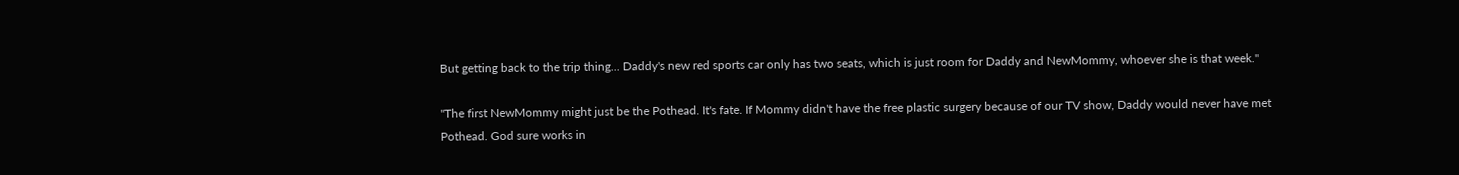But getting back to the trip thing... Daddy's new red sports car only has two seats, which is just room for Daddy and NewMommy, whoever she is that week."

"The first NewMommy might just be the Pothead. It's fate. If Mommy didn't have the free plastic surgery because of our TV show, Daddy would never have met Pothead. God sure works in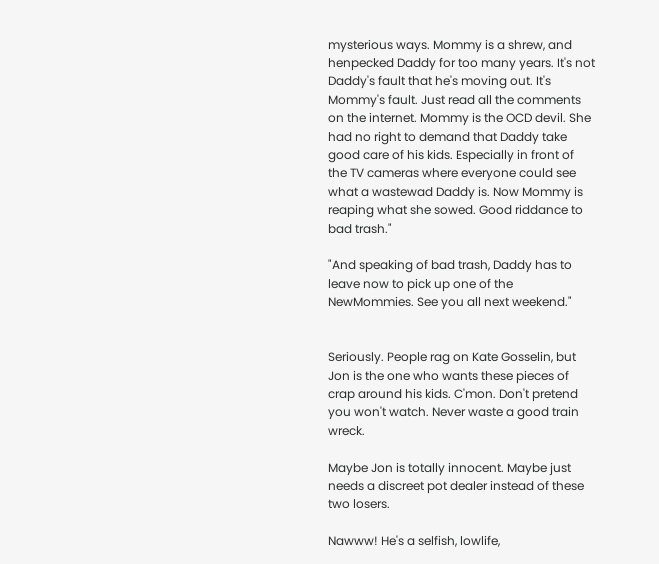mysterious ways. Mommy is a shrew, and henpecked Daddy for too many years. It's not Daddy's fault that he's moving out. It's Mommy's fault. Just read all the comments on the internet. Mommy is the OCD devil. She had no right to demand that Daddy take good care of his kids. Especially in front of the TV cameras where everyone could see what a wastewad Daddy is. Now Mommy is reaping what she sowed. Good riddance to bad trash."

"And speaking of bad trash, Daddy has to leave now to pick up one of the NewMommies. See you all next weekend."


Seriously. People rag on Kate Gosselin, but Jon is the one who wants these pieces of crap around his kids. C'mon. Don't pretend you won't watch. Never waste a good train wreck.

Maybe Jon is totally innocent. Maybe just needs a discreet pot dealer instead of these two losers.

Nawww! He's a selfish, lowlife,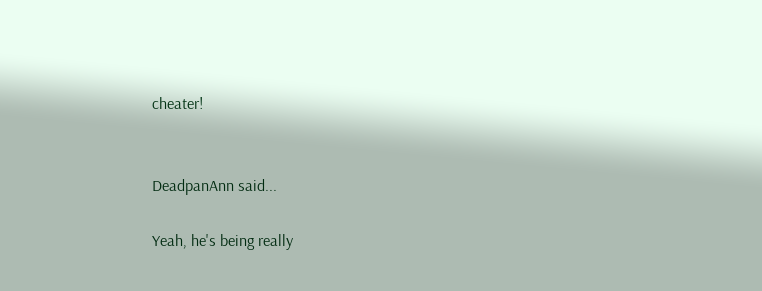cheater!


DeadpanAnn said...

Yeah, he's being really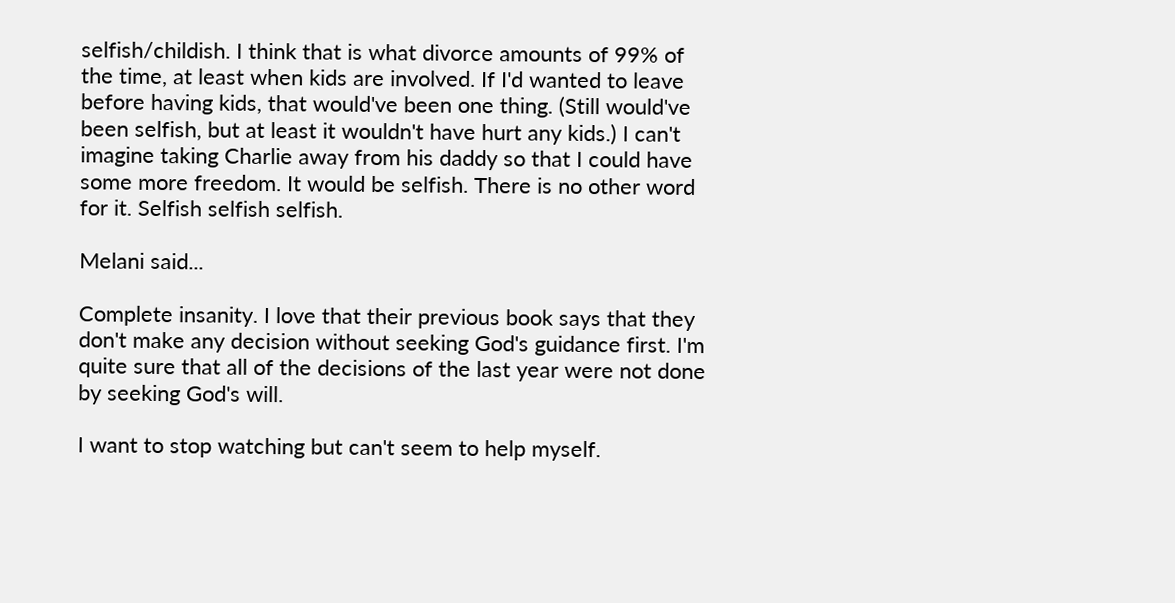selfish/childish. I think that is what divorce amounts of 99% of the time, at least when kids are involved. If I'd wanted to leave before having kids, that would've been one thing. (Still would've been selfish, but at least it wouldn't have hurt any kids.) I can't imagine taking Charlie away from his daddy so that I could have some more freedom. It would be selfish. There is no other word for it. Selfish selfish selfish.

Melani said...

Complete insanity. I love that their previous book says that they don't make any decision without seeking God's guidance first. I'm quite sure that all of the decisions of the last year were not done by seeking God's will.

I want to stop watching but can't seem to help myself.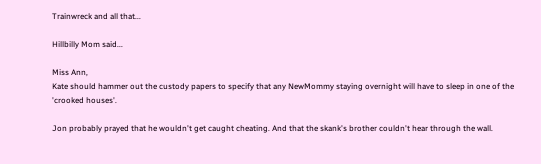Trainwreck and all that...

Hillbilly Mom said...

Miss Ann,
Kate should hammer out the custody papers to specify that any NewMommy staying overnight will have to sleep in one of the 'crooked houses'.

Jon probably prayed that he wouldn't get caught cheating. And that the skank's brother couldn't hear through the wall.